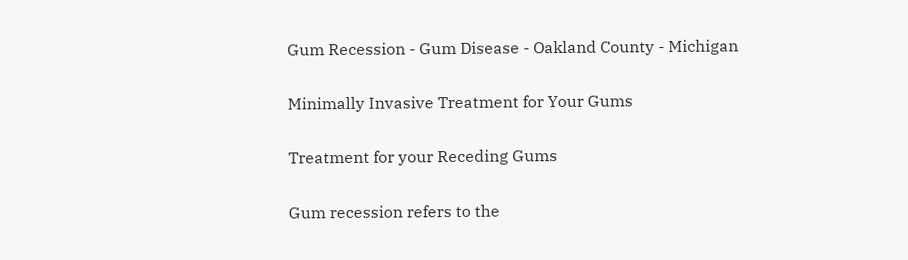Gum Recession - Gum Disease - Oakland County - Michigan

Minimally Invasive Treatment for Your Gums

Treatment for your Receding Gums

Gum recession refers to the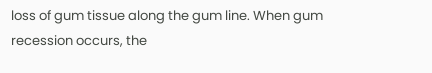loss of gum tissue along the gum line. When gum recession occurs, the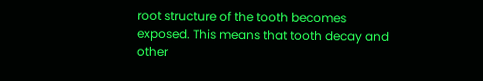root structure of the tooth becomes exposed. This means that tooth decay and other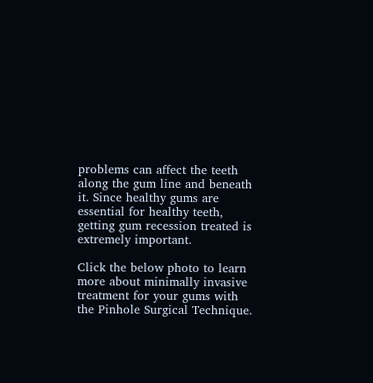problems can affect the teeth along the gum line and beneath it. Since healthy gums are essential for healthy teeth, getting gum recession treated is extremely important.

Click the below photo to learn more about minimally invasive treatment for your gums with the Pinhole Surgical Technique.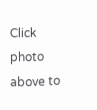Click photo above to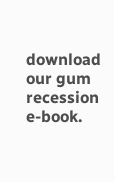download our gum recession e-book.